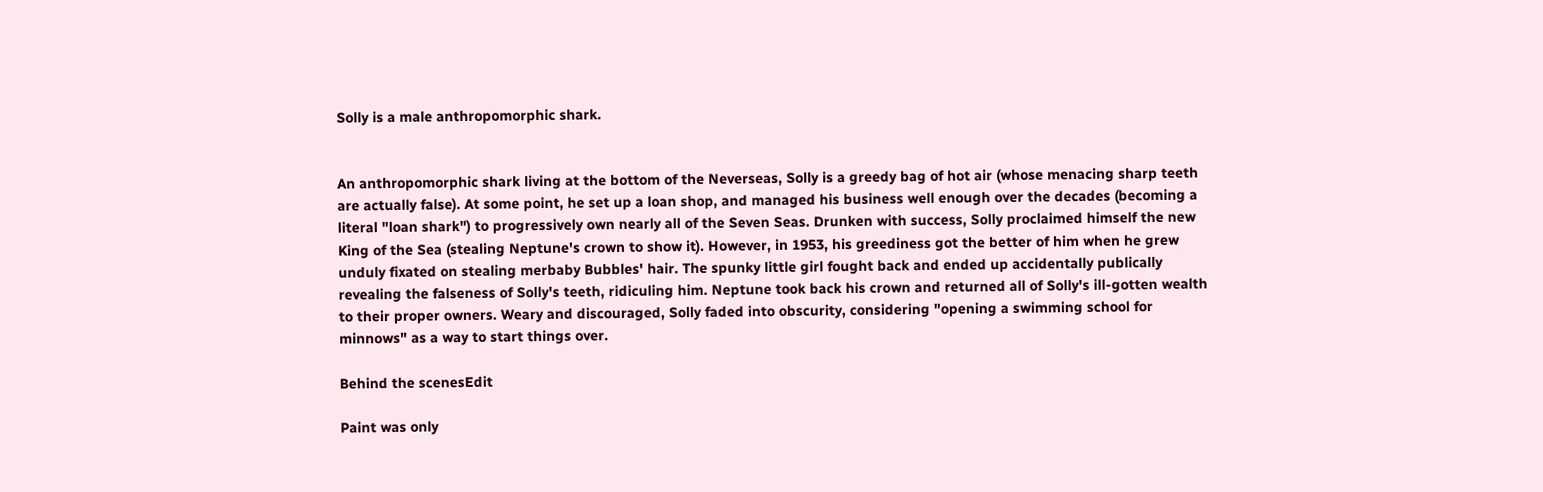Solly is a male anthropomorphic shark.


An anthropomorphic shark living at the bottom of the Neverseas, Solly is a greedy bag of hot air (whose menacing sharp teeth are actually false). At some point, he set up a loan shop, and managed his business well enough over the decades (becoming a literal "loan shark") to progressively own nearly all of the Seven Seas. Drunken with success, Solly proclaimed himself the new King of the Sea (stealing Neptune's crown to show it). However, in 1953, his greediness got the better of him when he grew unduly fixated on stealing merbaby Bubbles' hair. The spunky little girl fought back and ended up accidentally publically revealing the falseness of Solly's teeth, ridiculing him. Neptune took back his crown and returned all of Solly's ill-gotten wealth to their proper owners. Weary and discouraged, Solly faded into obscurity, considering "opening a swimming school for minnows" as a way to start things over.

Behind the scenesEdit

Paint was only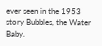ever seen in the 1953 story Bubbles, the Water Baby.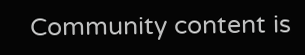Community content is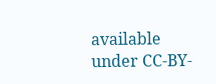available under CC-BY-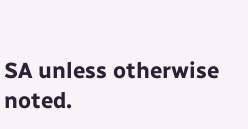SA unless otherwise noted.